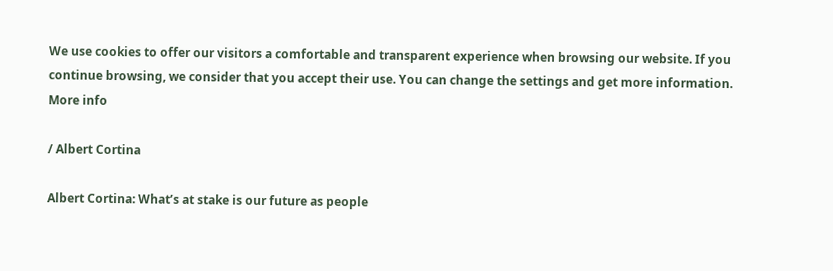We use cookies to offer our visitors a comfortable and transparent experience when browsing our website. If you continue browsing, we consider that you accept their use. You can change the settings and get more information. More info

/ Albert Cortina

Albert Cortina: What’s at stake is our future as people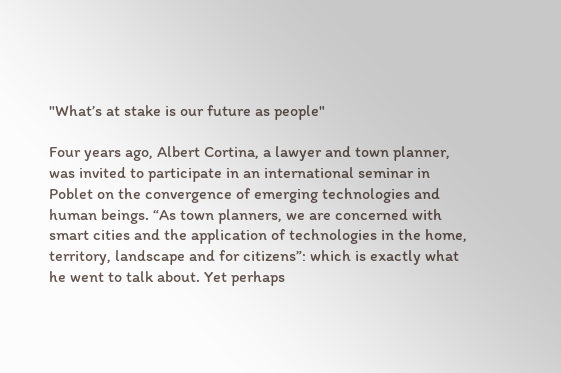"What’s at stake is our future as people"

Four years ago, Albert Cortina, a lawyer and town planner, was invited to participate in an international seminar in Poblet on the convergence of emerging technologies and human beings. “As town planners, we are concerned with smart cities and the application of technologies in the home, territory, landscape and for citizens”: which is exactly what he went to talk about. Yet perhaps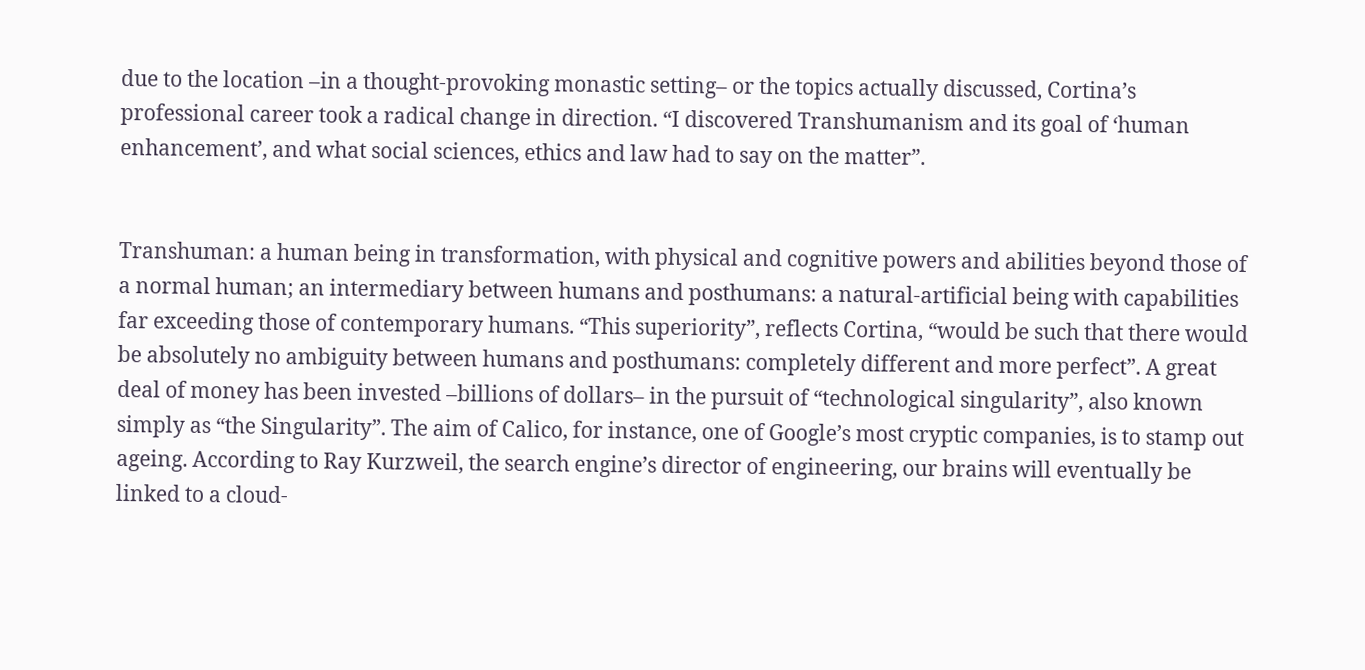due to the location –in a thought-provoking monastic setting– or the topics actually discussed, Cortina’s professional career took a radical change in direction. “I discovered Transhumanism and its goal of ‘human enhancement’, and what social sciences, ethics and law had to say on the matter”.


Transhuman: a human being in transformation, with physical and cognitive powers and abilities beyond those of a normal human; an intermediary between humans and posthumans: a natural-artificial being with capabilities far exceeding those of contemporary humans. “This superiority”, reflects Cortina, “would be such that there would be absolutely no ambiguity between humans and posthumans: completely different and more perfect”. A great deal of money has been invested –billions of dollars– in the pursuit of “technological singularity”, also known simply as “the Singularity”. The aim of Calico, for instance, one of Google’s most cryptic companies, is to stamp out ageing. According to Ray Kurzweil, the search engine’s director of engineering, our brains will eventually be linked to a cloud-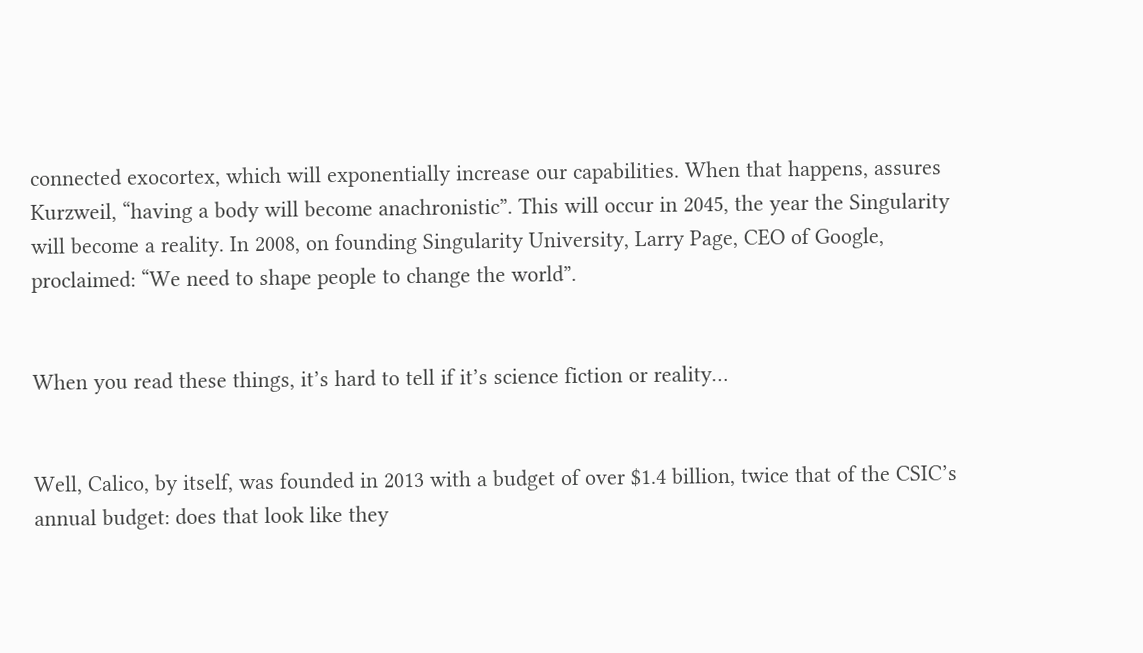connected exocortex, which will exponentially increase our capabilities. When that happens, assures Kurzweil, “having a body will become anachronistic”. This will occur in 2045, the year the Singularity will become a reality. In 2008, on founding Singularity University, Larry Page, CEO of Google, proclaimed: “We need to shape people to change the world”.


When you read these things, it’s hard to tell if it’s science fiction or reality…


Well, Calico, by itself, was founded in 2013 with a budget of over $1.4 billion, twice that of the CSIC’s annual budget: does that look like they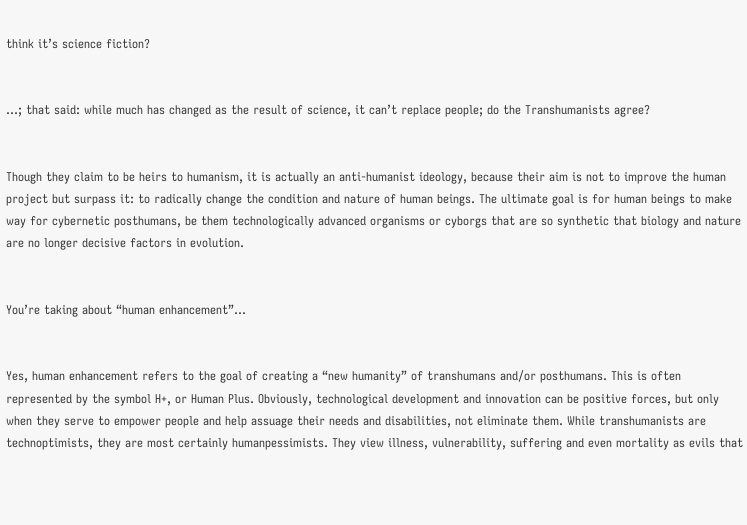think it’s science fiction?


…; that said: while much has changed as the result of science, it can’t replace people; do the Transhumanists agree?


Though they claim to be heirs to humanism, it is actually an anti-humanist ideology, because their aim is not to improve the human project but surpass it: to radically change the condition and nature of human beings. The ultimate goal is for human beings to make way for cybernetic posthumans, be them technologically advanced organisms or cyborgs that are so synthetic that biology and nature are no longer decisive factors in evolution.


You’re taking about “human enhancement”…


Yes, human enhancement refers to the goal of creating a “new humanity” of transhumans and/or posthumans. This is often represented by the symbol H+, or Human Plus. Obviously, technological development and innovation can be positive forces, but only when they serve to empower people and help assuage their needs and disabilities, not eliminate them. While transhumanists are technoptimists, they are most certainly humanpessimists. They view illness, vulnerability, suffering and even mortality as evils that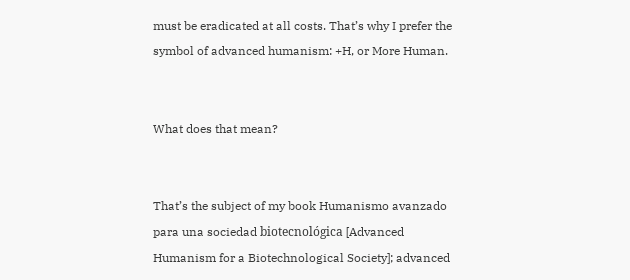must be eradicated at all costs. That’s why I prefer the symbol of advanced humanism: +H, or More Human.


What does that mean?


That’s the subject of my book Humanismo avanzado para una sociedad biotecnológica [Advanced Humanism for a Biotechnological Society]; advanced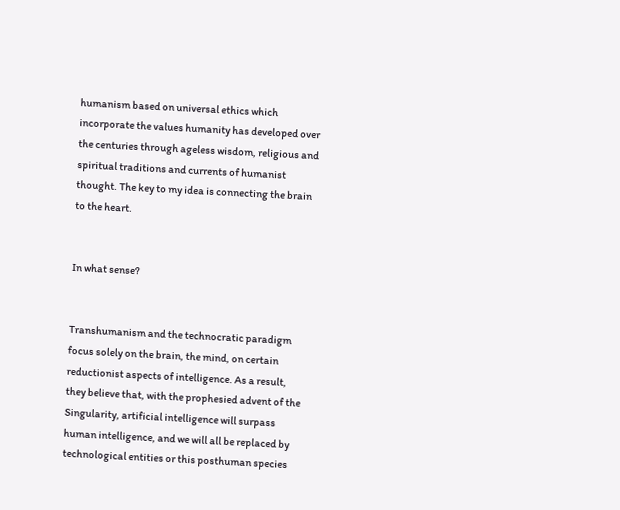humanism based on universal ethics which incorporate the values humanity has developed over the centuries through ageless wisdom, religious and spiritual traditions and currents of humanist thought. The key to my idea is connecting the brain to the heart.


In what sense?


Transhumanism and the technocratic paradigm focus solely on the brain, the mind, on certain reductionist aspects of intelligence. As a result, they believe that, with the prophesied advent of the Singularity, artificial intelligence will surpass human intelligence, and we will all be replaced by technological entities or this posthuman species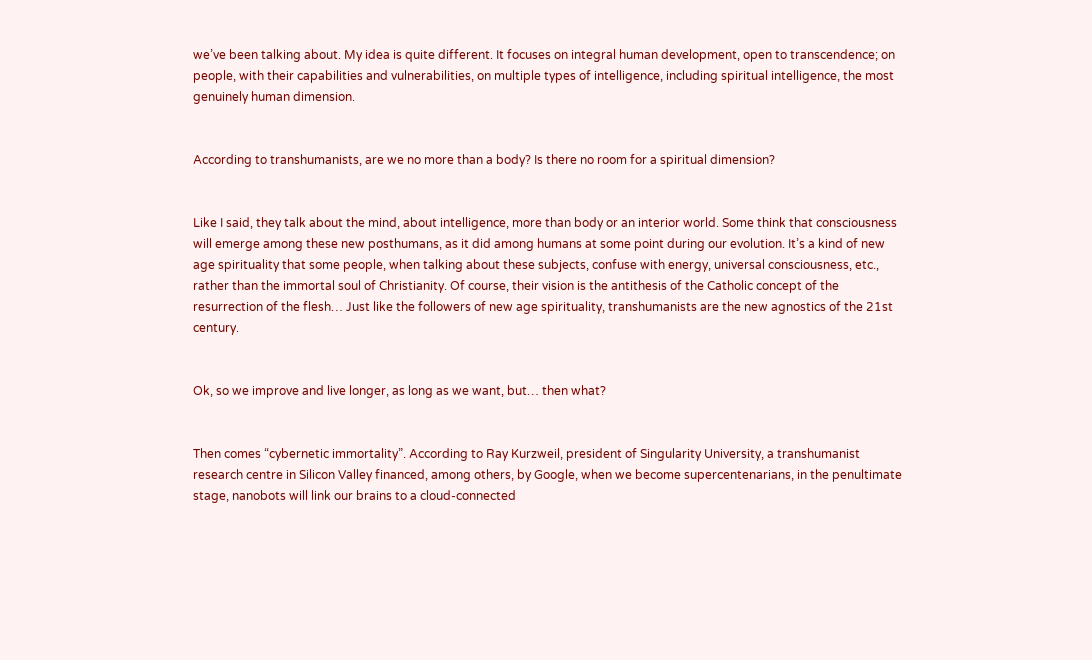we’ve been talking about. My idea is quite different. It focuses on integral human development, open to transcendence; on people, with their capabilities and vulnerabilities, on multiple types of intelligence, including spiritual intelligence, the most genuinely human dimension.


According to transhumanists, are we no more than a body? Is there no room for a spiritual dimension?


Like I said, they talk about the mind, about intelligence, more than body or an interior world. Some think that consciousness will emerge among these new posthumans, as it did among humans at some point during our evolution. It’s a kind of new age spirituality that some people, when talking about these subjects, confuse with energy, universal consciousness, etc., rather than the immortal soul of Christianity. Of course, their vision is the antithesis of the Catholic concept of the resurrection of the flesh… Just like the followers of new age spirituality, transhumanists are the new agnostics of the 21st century.


Ok, so we improve and live longer, as long as we want, but… then what?


Then comes “cybernetic immortality”. According to Ray Kurzweil, president of Singularity University, a transhumanist research centre in Silicon Valley financed, among others, by Google, when we become supercentenarians, in the penultimate stage, nanobots will link our brains to a cloud-connected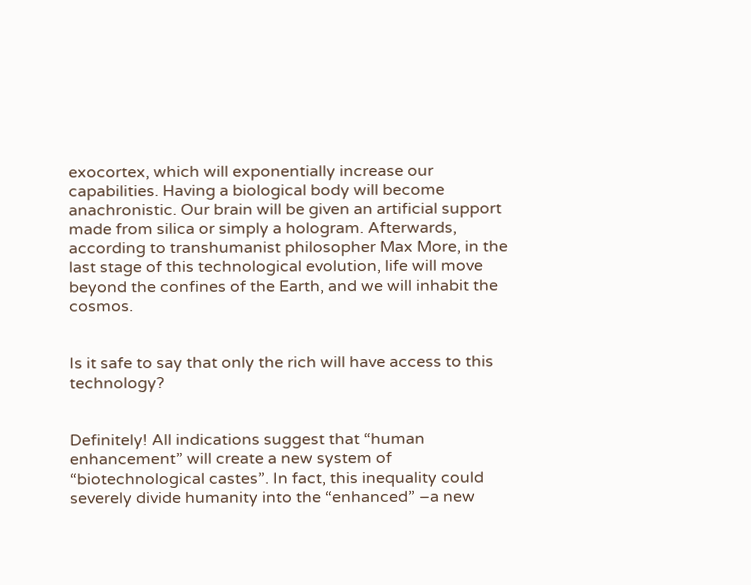exocortex, which will exponentially increase our capabilities. Having a biological body will become anachronistic. Our brain will be given an artificial support made from silica or simply a hologram. Afterwards, according to transhumanist philosopher Max More, in the last stage of this technological evolution, life will move beyond the confines of the Earth, and we will inhabit the cosmos.


Is it safe to say that only the rich will have access to this technology?


Definitely! All indications suggest that “human enhancement” will create a new system of “biotechnological castes”. In fact, this inequality could severely divide humanity into the “enhanced” –a new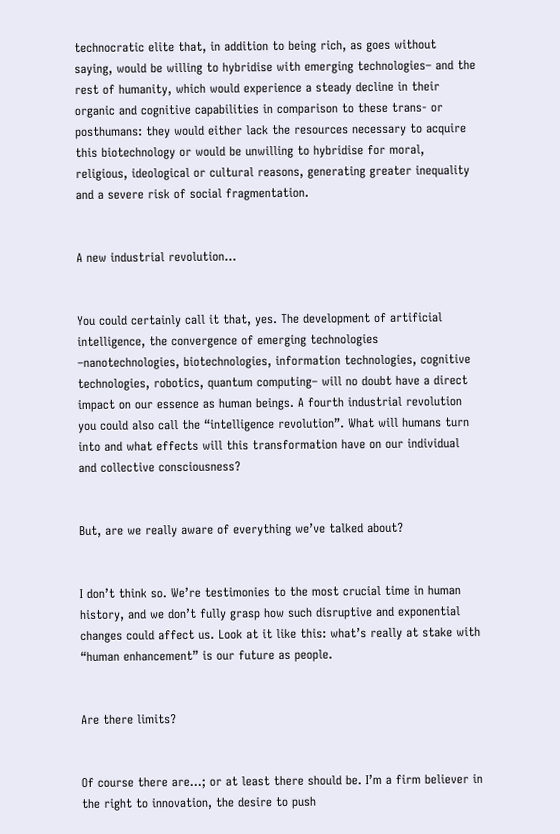technocratic elite that, in addition to being rich, as goes without saying, would be willing to hybridise with emerging technologies– and the rest of humanity, which would experience a steady decline in their organic and cognitive capabilities in comparison to these trans- or posthumans: they would either lack the resources necessary to acquire this biotechnology or would be unwilling to hybridise for moral, religious, ideological or cultural reasons, generating greater inequality and a severe risk of social fragmentation.


A new industrial revolution…


You could certainly call it that, yes. The development of artificial intelligence, the convergence of emerging technologies –nanotechnologies, biotechnologies, information technologies, cognitive technologies, robotics, quantum computing– will no doubt have a direct impact on our essence as human beings. A fourth industrial revolution you could also call the “intelligence revolution”. What will humans turn into and what effects will this transformation have on our individual and collective consciousness?


But, are we really aware of everything we’ve talked about?


I don’t think so. We’re testimonies to the most crucial time in human history, and we don’t fully grasp how such disruptive and exponential changes could affect us. Look at it like this: what’s really at stake with “human enhancement” is our future as people.


Are there limits?


Of course there are…; or at least there should be. I’m a firm believer in the right to innovation, the desire to push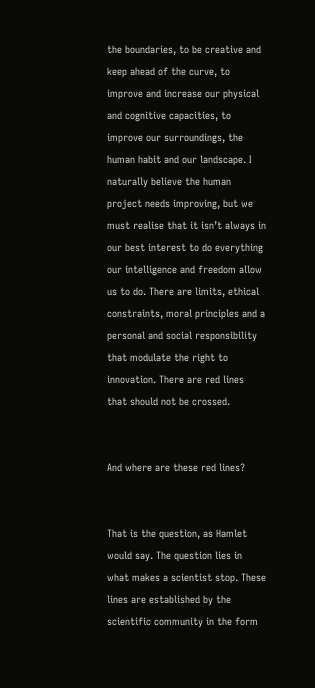the boundaries, to be creative and keep ahead of the curve, to improve and increase our physical and cognitive capacities, to improve our surroundings, the human habit and our landscape. I naturally believe the human project needs improving, but we must realise that it isn’t always in our best interest to do everything our intelligence and freedom allow us to do. There are limits, ethical constraints, moral principles and a personal and social responsibility that modulate the right to innovation. There are red lines that should not be crossed.


And where are these red lines?


That is the question, as Hamlet would say. The question lies in what makes a scientist stop. These lines are established by the scientific community in the form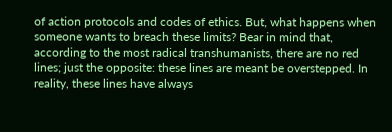of action protocols and codes of ethics. But, what happens when someone wants to breach these limits? Bear in mind that, according to the most radical transhumanists, there are no red lines; just the opposite: these lines are meant be overstepped. In reality, these lines have always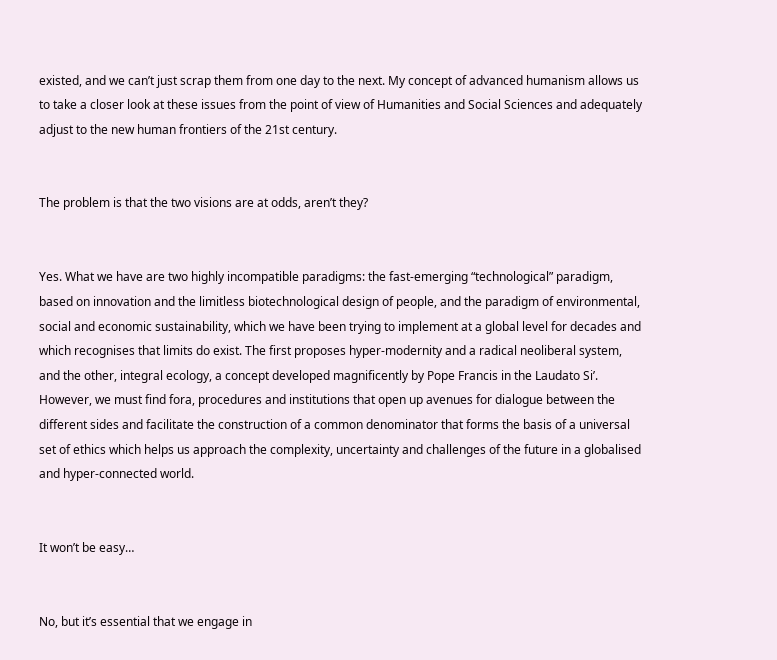existed, and we can’t just scrap them from one day to the next. My concept of advanced humanism allows us to take a closer look at these issues from the point of view of Humanities and Social Sciences and adequately adjust to the new human frontiers of the 21st century.


The problem is that the two visions are at odds, aren’t they?


Yes. What we have are two highly incompatible paradigms: the fast-emerging “technological” paradigm, based on innovation and the limitless biotechnological design of people, and the paradigm of environmental, social and economic sustainability, which we have been trying to implement at a global level for decades and which recognises that limits do exist. The first proposes hyper-modernity and a radical neoliberal system, and the other, integral ecology, a concept developed magnificently by Pope Francis in the Laudato Si’. However, we must find fora, procedures and institutions that open up avenues for dialogue between the different sides and facilitate the construction of a common denominator that forms the basis of a universal set of ethics which helps us approach the complexity, uncertainty and challenges of the future in a globalised and hyper-connected world.


It won’t be easy…


No, but it’s essential that we engage in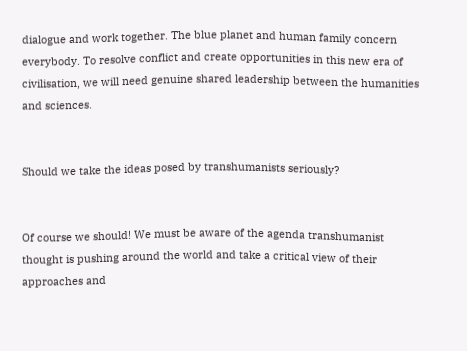dialogue and work together. The blue planet and human family concern everybody. To resolve conflict and create opportunities in this new era of civilisation, we will need genuine shared leadership between the humanities and sciences.


Should we take the ideas posed by transhumanists seriously?


Of course we should! We must be aware of the agenda transhumanist thought is pushing around the world and take a critical view of their approaches and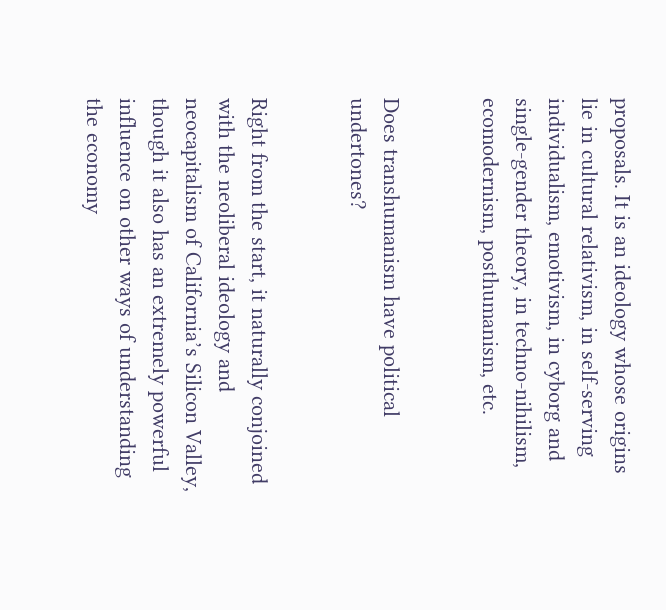proposals. It is an ideology whose origins lie in cultural relativism, in self-serving individualism, emotivism, in cyborg and single-gender theory, in techno-nihilism, ecomodernism, posthumanism, etc.


Does transhumanism have political undertones?


Right from the start, it naturally conjoined with the neoliberal ideology and neocapitalism of California’s Silicon Valley, though it also has an extremely powerful influence on other ways of understanding the economy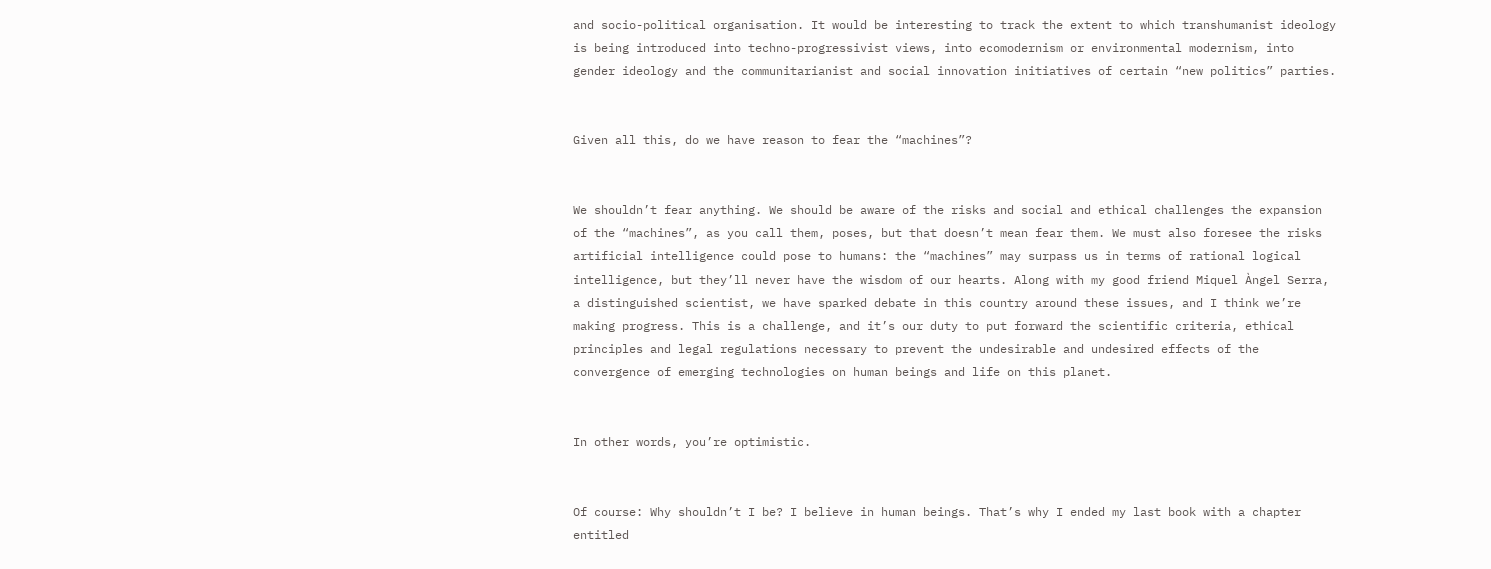and socio-political organisation. It would be interesting to track the extent to which transhumanist ideology is being introduced into techno-progressivist views, into ecomodernism or environmental modernism, into gender ideology and the communitarianist and social innovation initiatives of certain “new politics” parties.


Given all this, do we have reason to fear the “machines”?


We shouldn’t fear anything. We should be aware of the risks and social and ethical challenges the expansion of the “machines”, as you call them, poses, but that doesn’t mean fear them. We must also foresee the risks artificial intelligence could pose to humans: the “machines” may surpass us in terms of rational logical intelligence, but they’ll never have the wisdom of our hearts. Along with my good friend Miquel Àngel Serra, a distinguished scientist, we have sparked debate in this country around these issues, and I think we’re making progress. This is a challenge, and it’s our duty to put forward the scientific criteria, ethical principles and legal regulations necessary to prevent the undesirable and undesired effects of the convergence of emerging technologies on human beings and life on this planet.


In other words, you’re optimistic.


Of course: Why shouldn’t I be? I believe in human beings. That’s why I ended my last book with a chapter entitled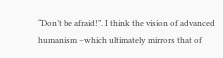“Don’t be afraid!”. I think the vision of advanced humanism –which ultimately mirrors that of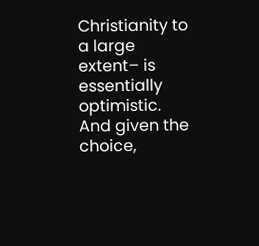Christianity to a large extent– is essentially optimistic. And given the choice,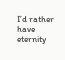I’d rather have eternity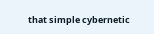that simple cybernetic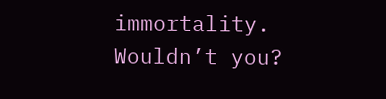immortality. Wouldn’t you?